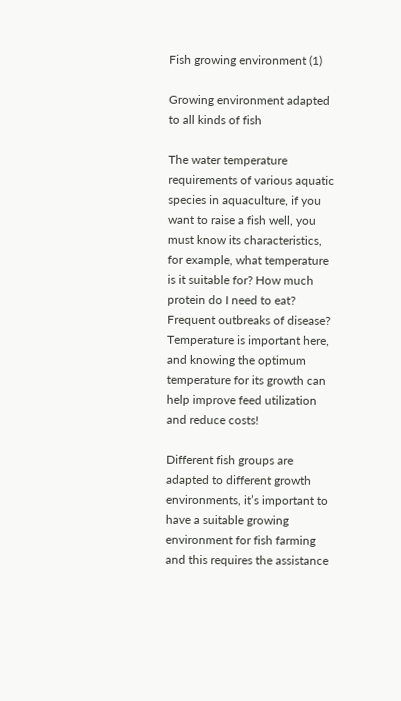Fish growing environment (1)

Growing environment adapted to all kinds of fish

The water temperature requirements of various aquatic species in aquaculture, if you want to raise a fish well, you must know its characteristics, for example, what temperature is it suitable for? How much protein do I need to eat? Frequent outbreaks of disease? Temperature is important here, and knowing the optimum temperature for its growth can help improve feed utilization and reduce costs!

Different fish groups are adapted to different growth environments, it’s important to have a suitable growing environment for fish farming and this requires the assistance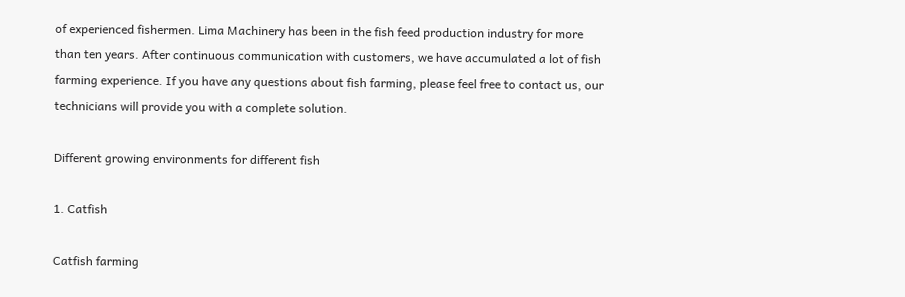of experienced fishermen. Lima Machinery has been in the fish feed production industry for more than ten years. After continuous communication with customers, we have accumulated a lot of fish farming experience. If you have any questions about fish farming, please feel free to contact us, our technicians will provide you with a complete solution.

Different growing environments for different fish

1. Catfish

Catfish farming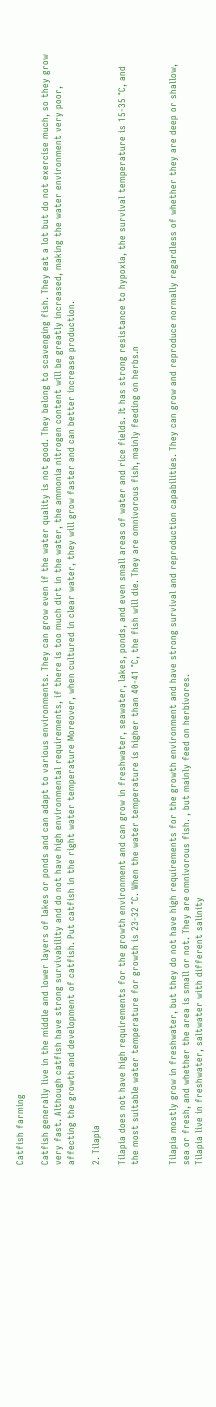Catfish farming

Catfish generally live in the middle and lower layers of lakes or ponds and can adapt to various environments. They can grow even if the water quality is not good. They belong to scavenging fish. They eat a lot but do not exercise much, so they grow very fast. Although catfish have strong survivability and do not have high environmental requirements, if there is too much dirt in the water, the ammonia nitrogen content will be greatly increased, making the water environment very poor, affecting the growth and development of catfish. Put catfish in the right water temperature Moreover, when cultured in clear water, they will grow faster and can better increase production.

2. Tilapia

Tilapia does not have high requirements for the growth environment and can grow in freshwater, seawater, lakes, ponds, and even small areas of water and rice fields. It has strong resistance to hypoxia, the survival temperature is 15-35 °C, and the most suitable water temperature for growth is 23-32 °C. When the water temperature is higher than 40-41 °C, the fish will die. They are omnivorous fish, mainly feeding on herbs.n


Tilapia mostly grow in freshwater, but they do not have high requirements for the growth environment and have strong survival and reproduction capabilities. They can grow and reproduce normally regardless of whether they are deep or shallow, sea or fresh, and whether the area is small or not. They are omnivorous fish. , but mainly feed on herbivores.
Tilapia live in freshwater, saltwater with different salinity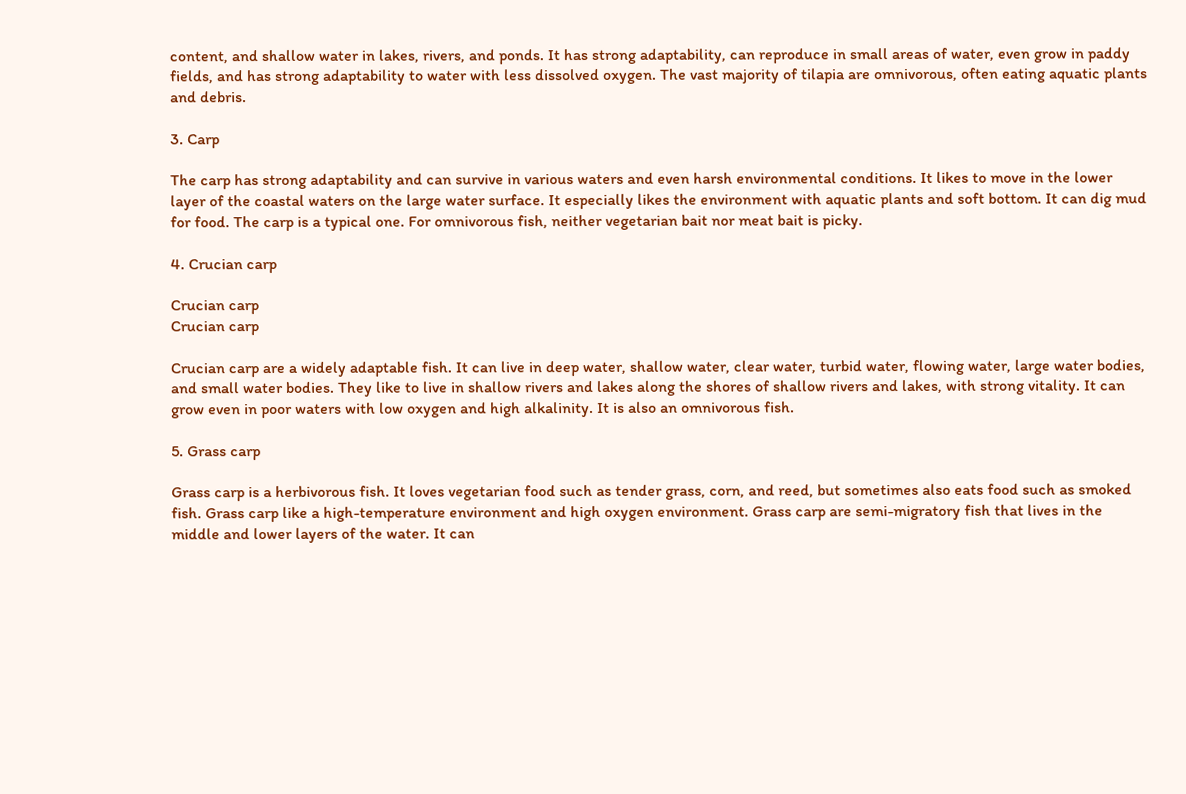content, and shallow water in lakes, rivers, and ponds. It has strong adaptability, can reproduce in small areas of water, even grow in paddy fields, and has strong adaptability to water with less dissolved oxygen. The vast majority of tilapia are omnivorous, often eating aquatic plants and debris.

3. Carp

The carp has strong adaptability and can survive in various waters and even harsh environmental conditions. It likes to move in the lower layer of the coastal waters on the large water surface. It especially likes the environment with aquatic plants and soft bottom. It can dig mud for food. The carp is a typical one. For omnivorous fish, neither vegetarian bait nor meat bait is picky.

4. Crucian carp

Crucian carp
Crucian carp

Crucian carp are a widely adaptable fish. It can live in deep water, shallow water, clear water, turbid water, flowing water, large water bodies, and small water bodies. They like to live in shallow rivers and lakes along the shores of shallow rivers and lakes, with strong vitality. It can grow even in poor waters with low oxygen and high alkalinity. It is also an omnivorous fish.

5. Grass carp

Grass carp is a herbivorous fish. It loves vegetarian food such as tender grass, corn, and reed, but sometimes also eats food such as smoked fish. Grass carp like a high-temperature environment and high oxygen environment. Grass carp are semi-migratory fish that lives in the middle and lower layers of the water. It can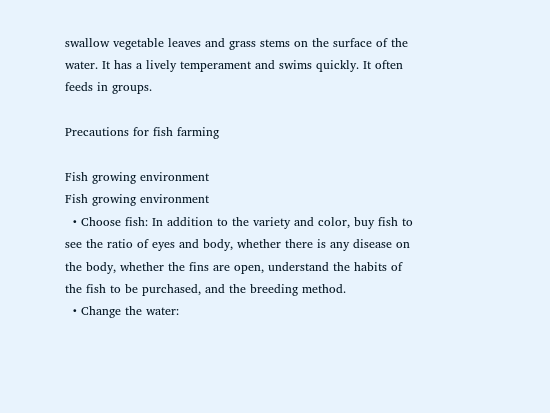swallow vegetable leaves and grass stems on the surface of the water. It has a lively temperament and swims quickly. It often feeds in groups.

Precautions for fish farming

Fish growing environment
Fish growing environment
  • Choose fish: In addition to the variety and color, buy fish to see the ratio of eyes and body, whether there is any disease on the body, whether the fins are open, understand the habits of the fish to be purchased, and the breeding method.
  • Change the water: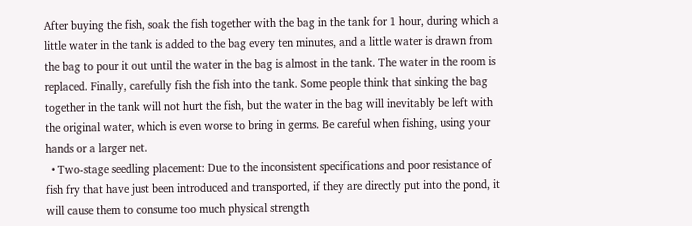After buying the fish, soak the fish together with the bag in the tank for 1 hour, during which a little water in the tank is added to the bag every ten minutes, and a little water is drawn from the bag to pour it out until the water in the bag is almost in the tank. The water in the room is replaced. Finally, carefully fish the fish into the tank. Some people think that sinking the bag together in the tank will not hurt the fish, but the water in the bag will inevitably be left with the original water, which is even worse to bring in germs. Be careful when fishing, using your hands or a larger net.
  • Two-stage seedling placement: Due to the inconsistent specifications and poor resistance of fish fry that have just been introduced and transported, if they are directly put into the pond, it will cause them to consume too much physical strength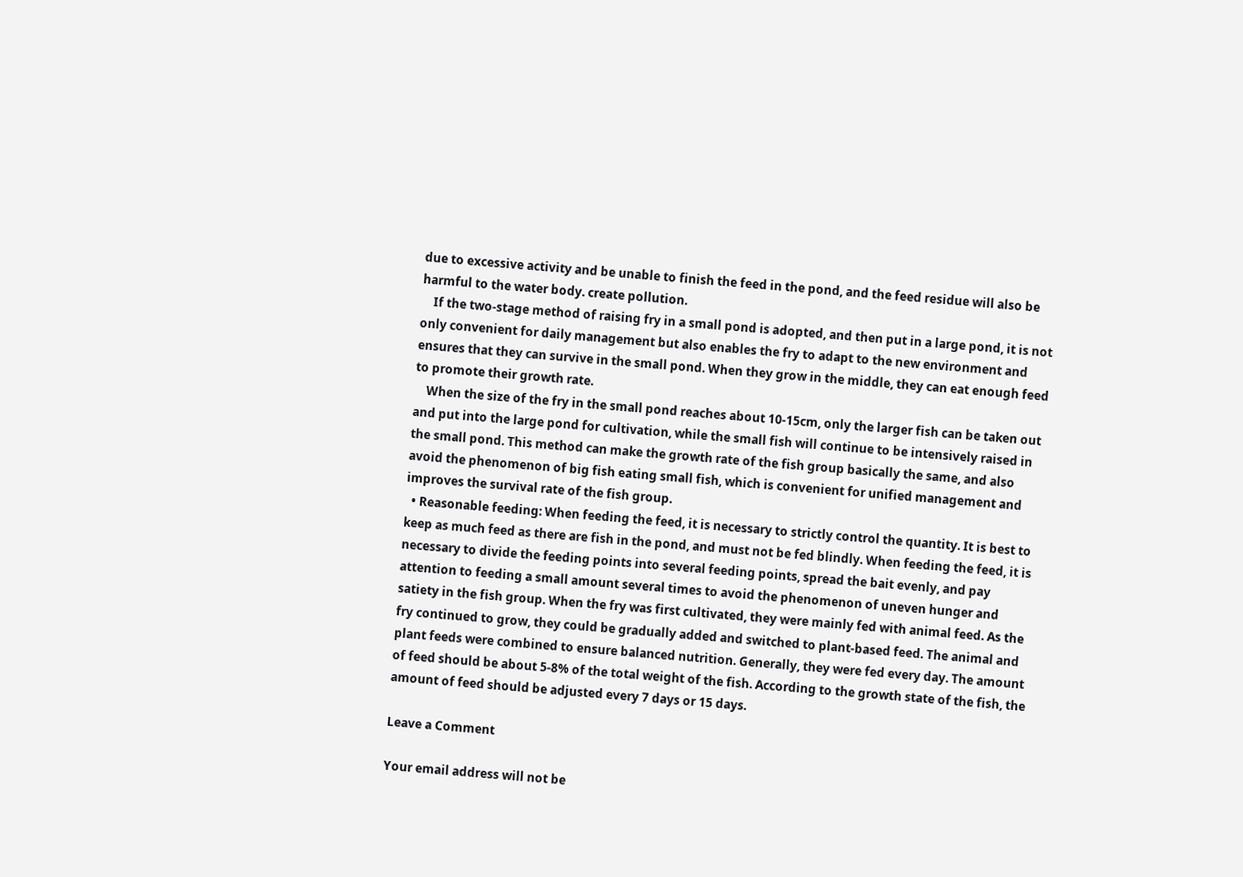due to excessive activity and be unable to finish the feed in the pond, and the feed residue will also be harmful to the water body. create pollution.
    If the two-stage method of raising fry in a small pond is adopted, and then put in a large pond, it is not only convenient for daily management but also enables the fry to adapt to the new environment and ensures that they can survive in the small pond. When they grow in the middle, they can eat enough feed to promote their growth rate.
    When the size of the fry in the small pond reaches about 10-15cm, only the larger fish can be taken out and put into the large pond for cultivation, while the small fish will continue to be intensively raised in the small pond. This method can make the growth rate of the fish group basically the same, and also avoid the phenomenon of big fish eating small fish, which is convenient for unified management and improves the survival rate of the fish group.
  • Reasonable feeding: When feeding the feed, it is necessary to strictly control the quantity. It is best to keep as much feed as there are fish in the pond, and must not be fed blindly. When feeding the feed, it is necessary to divide the feeding points into several feeding points, spread the bait evenly, and pay attention to feeding a small amount several times to avoid the phenomenon of uneven hunger and satiety in the fish group. When the fry was first cultivated, they were mainly fed with animal feed. As the fry continued to grow, they could be gradually added and switched to plant-based feed. The animal and plant feeds were combined to ensure balanced nutrition. Generally, they were fed every day. The amount of feed should be about 5-8% of the total weight of the fish. According to the growth state of the fish, the amount of feed should be adjusted every 7 days or 15 days.

Leave a Comment

Your email address will not be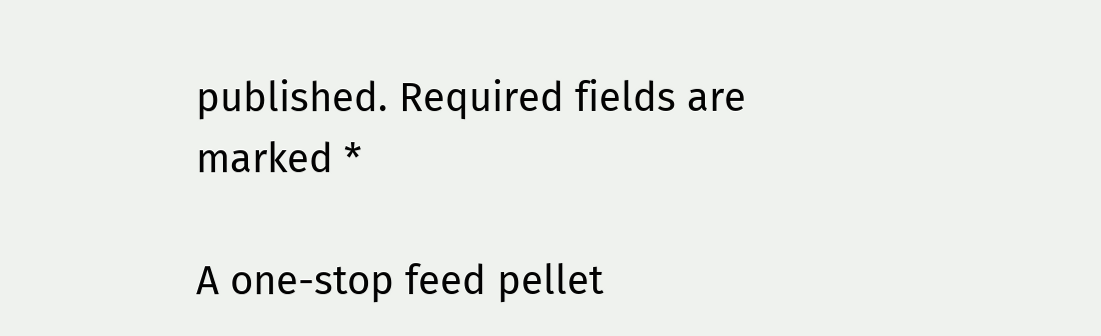published. Required fields are marked *

A one-stop feed pellet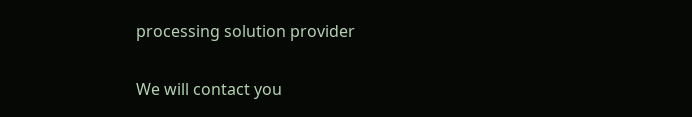processing solution provider

We will contact you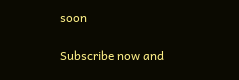soon

Subscribe now and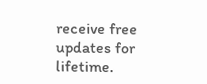receive free updates for lifetime.